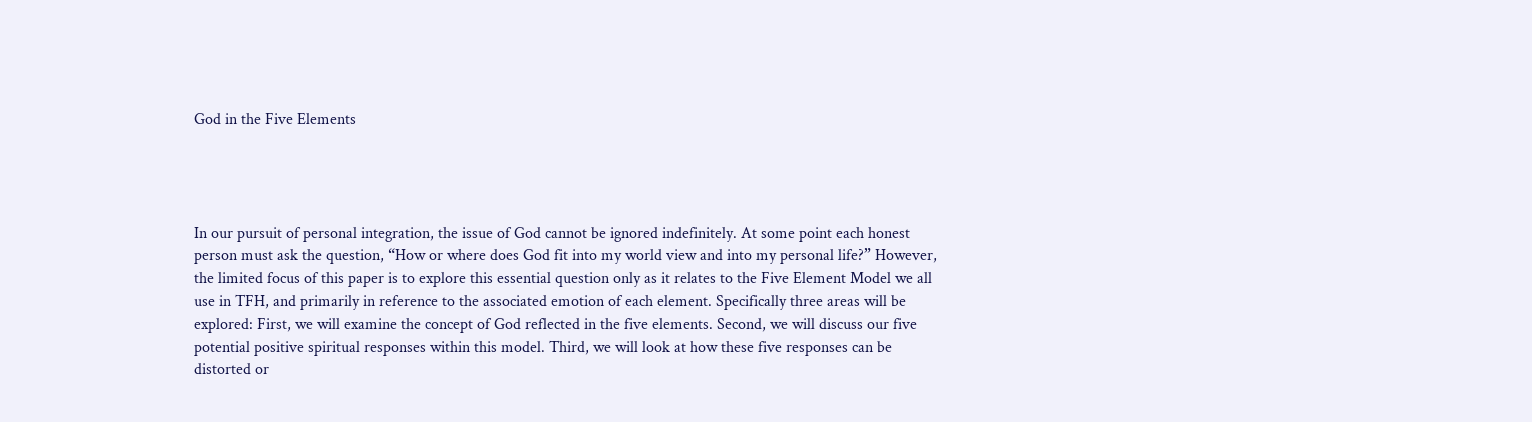God in the Five Elements




In our pursuit of personal integration, the issue of God cannot be ignored indefinitely. At some point each honest person must ask the question, “How or where does God fit into my world view and into my personal life?” However, the limited focus of this paper is to explore this essential question only as it relates to the Five Element Model we all use in TFH, and primarily in reference to the associated emotion of each element. Specifically three areas will be explored: First, we will examine the concept of God reflected in the five elements. Second, we will discuss our five potential positive spiritual responses within this model. Third, we will look at how these five responses can be distorted or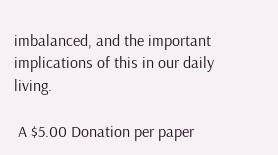imbalanced, and the important implications of this in our daily living.

 A $5.00 Donation per paper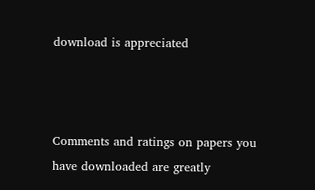download is appreciated



Comments and ratings on papers you have downloaded are greatly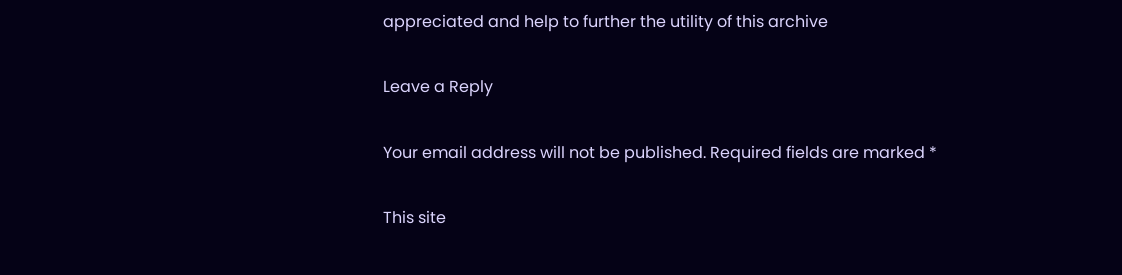appreciated and help to further the utility of this archive

Leave a Reply

Your email address will not be published. Required fields are marked *

This site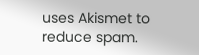uses Akismet to reduce spam.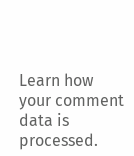Learn how your comment data is processed.